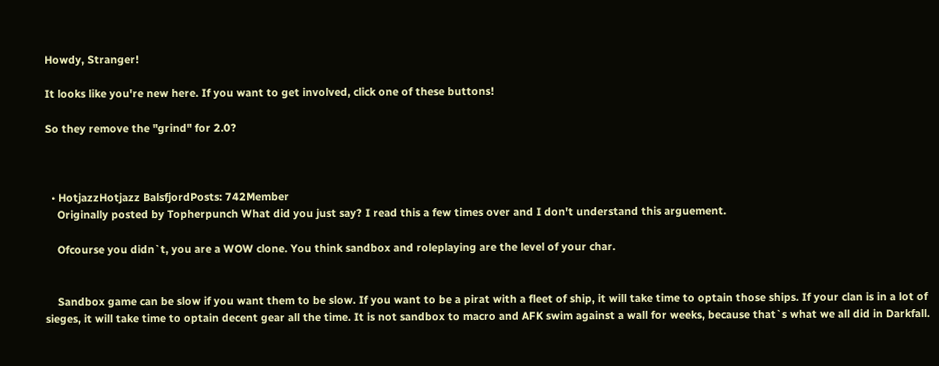Howdy, Stranger!

It looks like you're new here. If you want to get involved, click one of these buttons!

So they remove the "grind" for 2.0?



  • HotjazzHotjazz BalsfjordPosts: 742Member
    Originally posted by Topherpunch What did you just say? I read this a few times over and I don't understand this arguement.

    Ofcourse you didn`t, you are a WOW clone. You think sandbox and roleplaying are the level of your char.


    Sandbox game can be slow if you want them to be slow. If you want to be a pirat with a fleet of ship, it will take time to optain those ships. If your clan is in a lot of sieges, it will take time to optain decent gear all the time. It is not sandbox to macro and AFK swim against a wall for weeks, because that`s what we all did in Darkfall.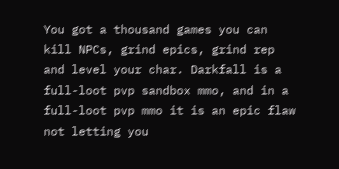You got a thousand games you can kill NPCs, grind epics, grind rep and level your char. Darkfall is a full-loot pvp sandbox mmo, and in a full-loot pvp mmo it is an epic flaw not letting you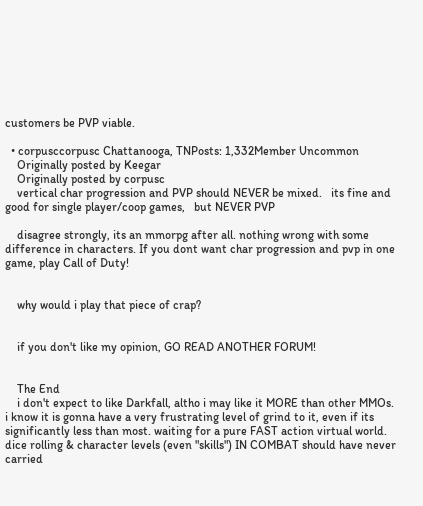customers be PVP viable.

  • corpusccorpusc Chattanooga, TNPosts: 1,332Member Uncommon
    Originally posted by Keegar
    Originally posted by corpusc
    vertical char progression and PVP should NEVER be mixed.   its fine and good for single player/coop games,   but NEVER PVP

    disagree strongly, its an mmorpg after all. nothing wrong with some difference in characters. If you dont want char progression and pvp in one game, play Call of Duty!


    why would i play that piece of crap?


    if you don't like my opinion, GO READ ANOTHER FORUM!


    The End
    i don't expect to like Darkfall, altho i may like it MORE than other MMOs. i know it is gonna have a very frustrating level of grind to it, even if its significantly less than most. waiting for a pure FAST action virtual world. dice rolling & character levels (even "skills") IN COMBAT should have never carried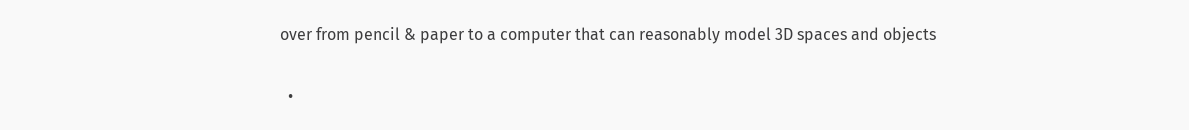over from pencil & paper to a computer that can reasonably model 3D spaces and objects

  •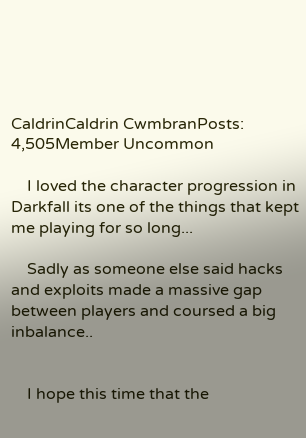CaldrinCaldrin CwmbranPosts: 4,505Member Uncommon

    I loved the character progression in Darkfall its one of the things that kept me playing for so long...

    Sadly as someone else said hacks and exploits made a massive gap between players and coursed a big inbalance..


    I hope this time that the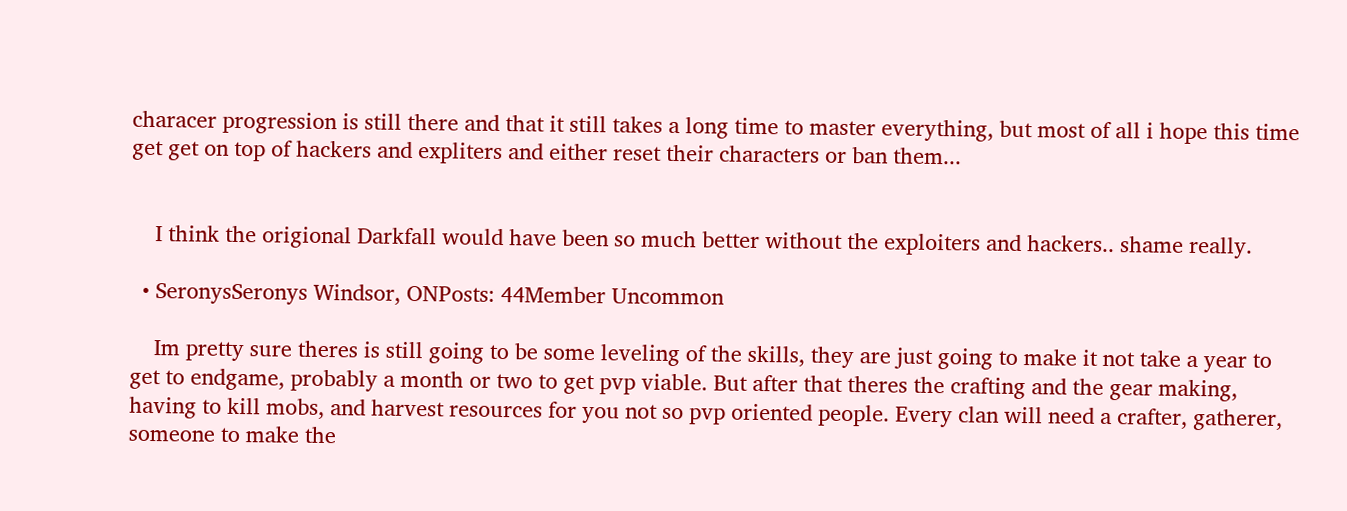characer progression is still there and that it still takes a long time to master everything, but most of all i hope this time get get on top of hackers and expliters and either reset their characters or ban them...


    I think the origional Darkfall would have been so much better without the exploiters and hackers.. shame really.

  • SeronysSeronys Windsor, ONPosts: 44Member Uncommon

    Im pretty sure theres is still going to be some leveling of the skills, they are just going to make it not take a year to get to endgame, probably a month or two to get pvp viable. But after that theres the crafting and the gear making, having to kill mobs, and harvest resources for you not so pvp oriented people. Every clan will need a crafter, gatherer, someone to make the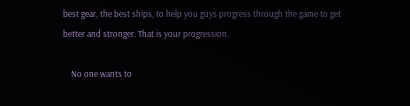best gear, the best ships, to help you guys progress through the game to get better and stronger. That is your progression.

    No one wants to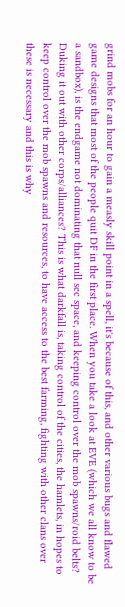grind mobs for an hour to gain a measly skill point in a spell, it's because of this, and other various bugs and flawed game designs that most of the people quit DF in the first place. When you take a look at EVE (which we all know to be a sandbox), is the endgame not dominating that null sec space, and keeping control over the mob spawns/roid belts? Duking it out with other corps/alliances? This is what darkfall is, taking control of the cities, the hamlets, in hopes to keep control over the mob spawns and resources, to have access to the best farming, fighting with other clans over these is necessary and this is why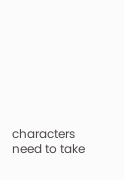characters need to take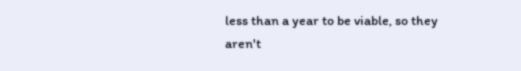less than a year to be viable, so they aren't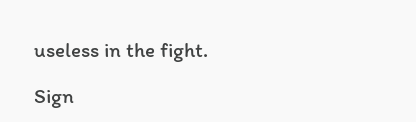useless in the fight.

Sign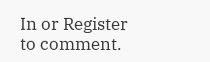In or Register to comment.